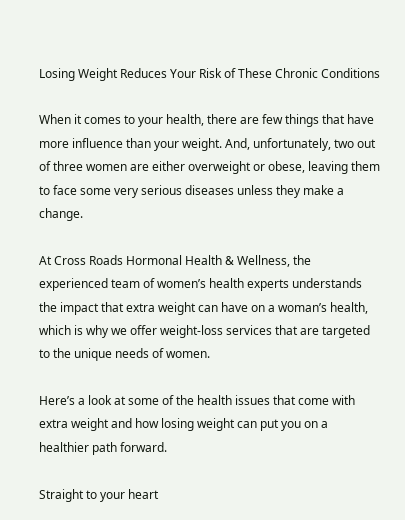Losing Weight Reduces Your Risk of These Chronic Conditions

When it comes to your health, there are few things that have more influence than your weight. And, unfortunately, two out of three women are either overweight or obese, leaving them to face some very serious diseases unless they make a change.

At Cross Roads Hormonal Health & Wellness, the experienced team of women’s health experts understands the impact that extra weight can have on a woman’s health, which is why we offer weight-loss services that are targeted to the unique needs of women.

Here’s a look at some of the health issues that come with extra weight and how losing weight can put you on a healthier path forward.

Straight to your heart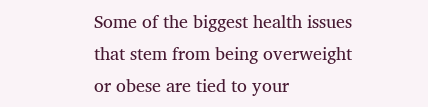Some of the biggest health issues that stem from being overweight or obese are tied to your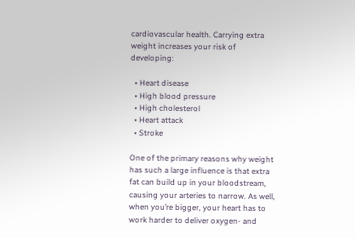cardiovascular health. Carrying extra weight increases your risk of developing:

  • Heart disease
  • High blood pressure
  • High cholesterol
  • Heart attack
  • Stroke

One of the primary reasons why weight has such a large influence is that extra fat can build up in your bloodstream, causing your arteries to narrow. As well, when you’re bigger, your heart has to work harder to deliver oxygen- and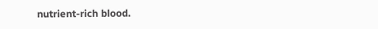nutrient-rich blood.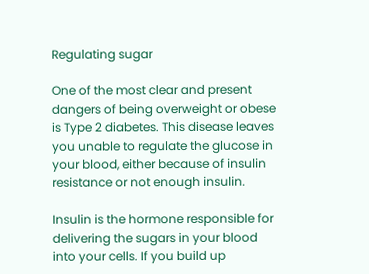Regulating sugar

One of the most clear and present dangers of being overweight or obese is Type 2 diabetes. This disease leaves you unable to regulate the glucose in your blood, either because of insulin resistance or not enough insulin.

Insulin is the hormone responsible for delivering the sugars in your blood into your cells. If you build up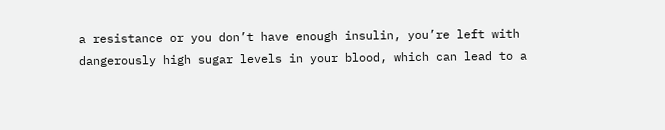a resistance or you don’t have enough insulin, you’re left with dangerously high sugar levels in your blood, which can lead to a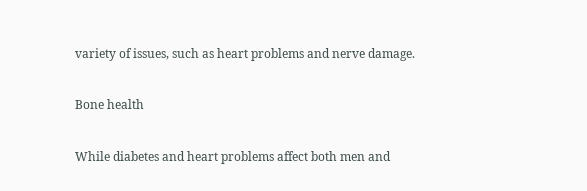variety of issues, such as heart problems and nerve damage.

Bone health

While diabetes and heart problems affect both men and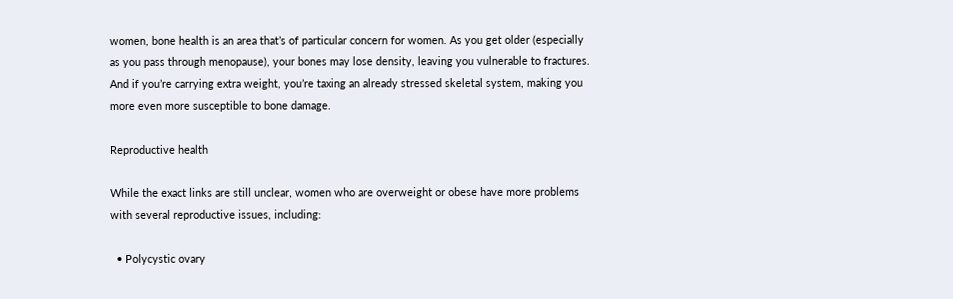women, bone health is an area that’s of particular concern for women. As you get older (especially as you pass through menopause), your bones may lose density, leaving you vulnerable to fractures. And if you’re carrying extra weight, you’re taxing an already stressed skeletal system, making you more even more susceptible to bone damage.

Reproductive health

While the exact links are still unclear, women who are overweight or obese have more problems with several reproductive issues, including:

  • Polycystic ovary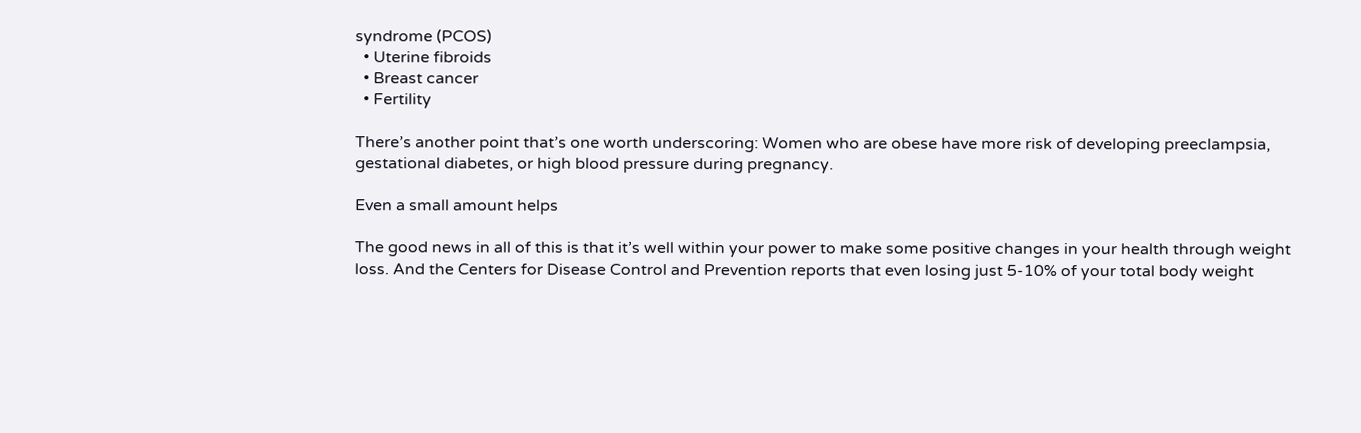syndrome (PCOS)
  • Uterine fibroids
  • Breast cancer
  • Fertility

There’s another point that’s one worth underscoring: Women who are obese have more risk of developing preeclampsia, gestational diabetes, or high blood pressure during pregnancy.

Even a small amount helps

The good news in all of this is that it’s well within your power to make some positive changes in your health through weight loss. And the Centers for Disease Control and Prevention reports that even losing just 5-10% of your total body weight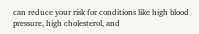can reduce your risk for conditions like high blood pressure, high cholesterol, and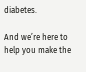diabetes.

And we’re here to help you make the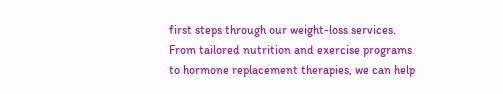first steps through our weight-loss services. From tailored nutrition and exercise programs to hormone replacement therapies, we can help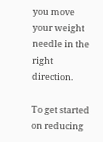you move your weight needle in the right direction.

To get started on reducing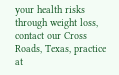your health risks through weight loss, contact our Cross Roads, Texas, practice at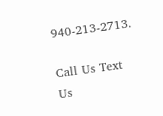940-213-2713.

Call Us Text Us